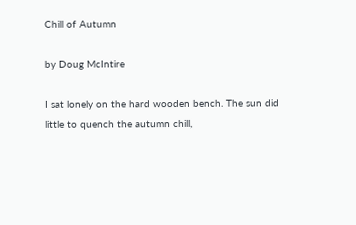Chill of Autumn

by Doug McIntire

I sat lonely on the hard wooden bench. The sun did little to quench the autumn chill,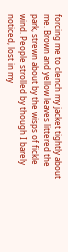forcing me to clench my jacket tightly about me. Brown and yellow leaves littered the park, strewn about by the wisps of fickle wind. People strolled by though I barely noticed, lost in my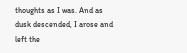thoughts as I was. And as dusk descended, I arose and left the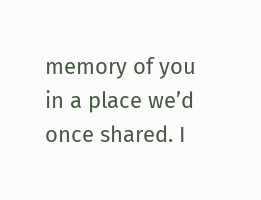memory of you in a place we’d once shared. I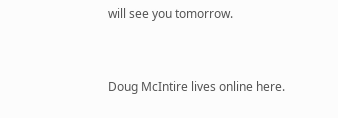will see you tomorrow.


Doug McIntire lives online here.